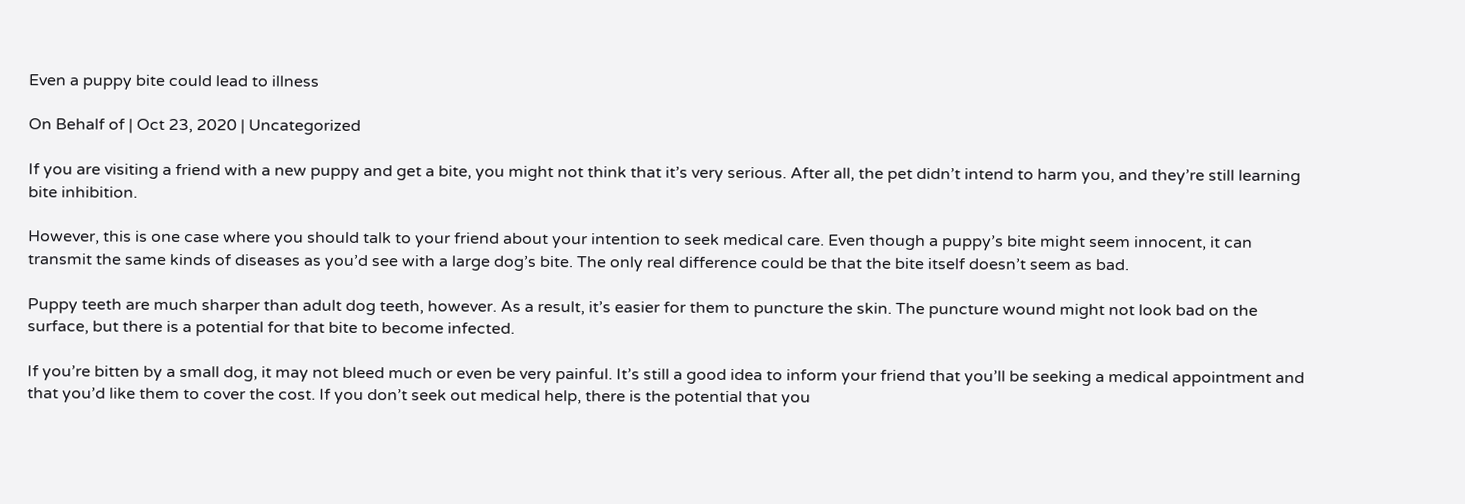Even a puppy bite could lead to illness

On Behalf of | Oct 23, 2020 | Uncategorized

If you are visiting a friend with a new puppy and get a bite, you might not think that it’s very serious. After all, the pet didn’t intend to harm you, and they’re still learning bite inhibition.

However, this is one case where you should talk to your friend about your intention to seek medical care. Even though a puppy’s bite might seem innocent, it can transmit the same kinds of diseases as you’d see with a large dog’s bite. The only real difference could be that the bite itself doesn’t seem as bad.

Puppy teeth are much sharper than adult dog teeth, however. As a result, it’s easier for them to puncture the skin. The puncture wound might not look bad on the surface, but there is a potential for that bite to become infected.

If you’re bitten by a small dog, it may not bleed much or even be very painful. It’s still a good idea to inform your friend that you’ll be seeking a medical appointment and that you’d like them to cover the cost. If you don’t seek out medical help, there is the potential that you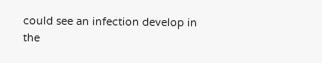could see an infection develop in the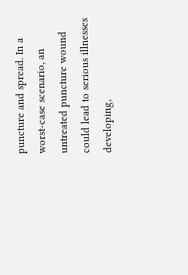puncture and spread. In a worst-case scenario, an untreated puncture wound could lead to serious illnesses developing,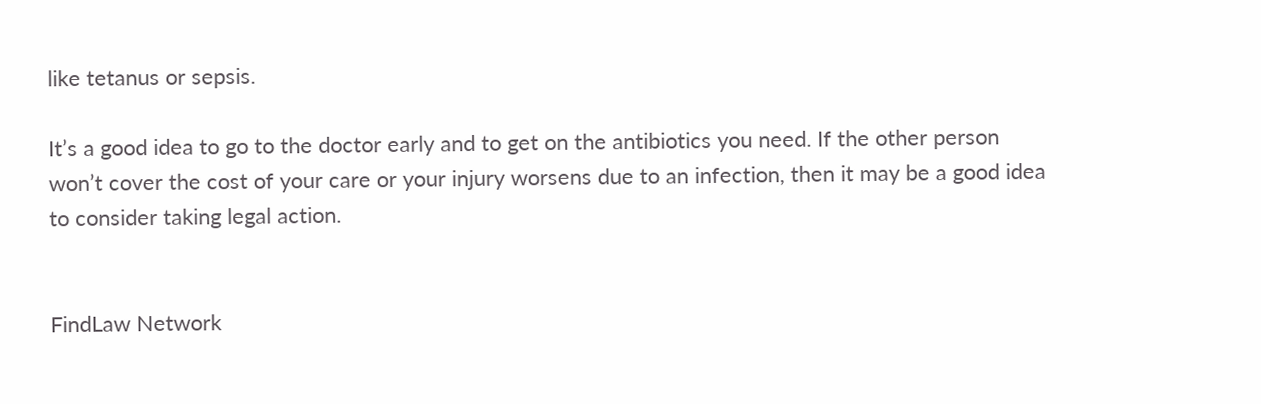like tetanus or sepsis.

It’s a good idea to go to the doctor early and to get on the antibiotics you need. If the other person won’t cover the cost of your care or your injury worsens due to an infection, then it may be a good idea to consider taking legal action.


FindLaw Network